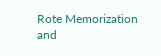Rote Memorization and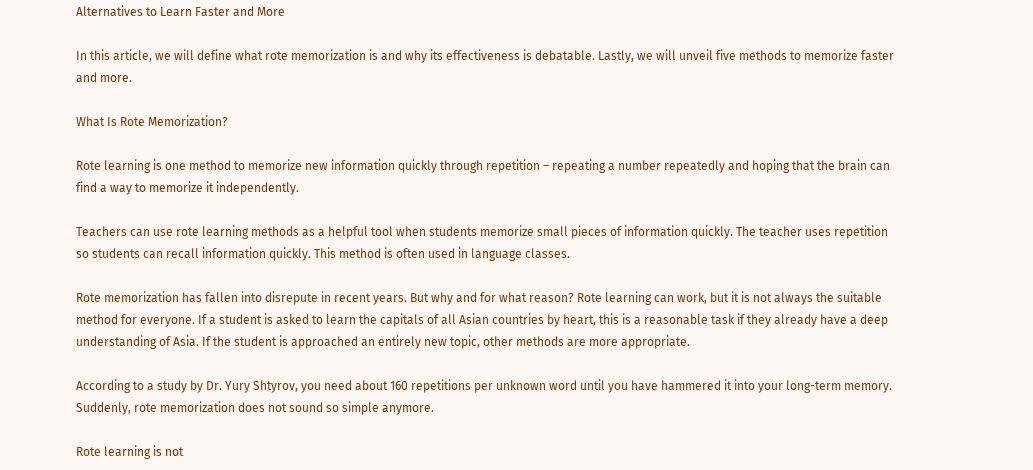Alternatives to Learn Faster and More

In this article, we will define what rote memorization is and why its effectiveness is debatable. Lastly, we will unveil five methods to memorize faster and more.

What Is Rote Memorization?

Rote learning is one method to memorize new information quickly through repetition – repeating a number repeatedly and hoping that the brain can find a way to memorize it independently.

Teachers can use rote learning methods as a helpful tool when students memorize small pieces of information quickly. The teacher uses repetition so students can recall information quickly. This method is often used in language classes.

Rote memorization has fallen into disrepute in recent years. But why and for what reason? Rote learning can work, but it is not always the suitable method for everyone. If a student is asked to learn the capitals of all Asian countries by heart, this is a reasonable task if they already have a deep understanding of Asia. If the student is approached an entirely new topic, other methods are more appropriate.

According to a study by Dr. Yury Shtyrov, you need about 160 repetitions per unknown word until you have hammered it into your long-term memory. Suddenly, rote memorization does not sound so simple anymore.

Rote learning is not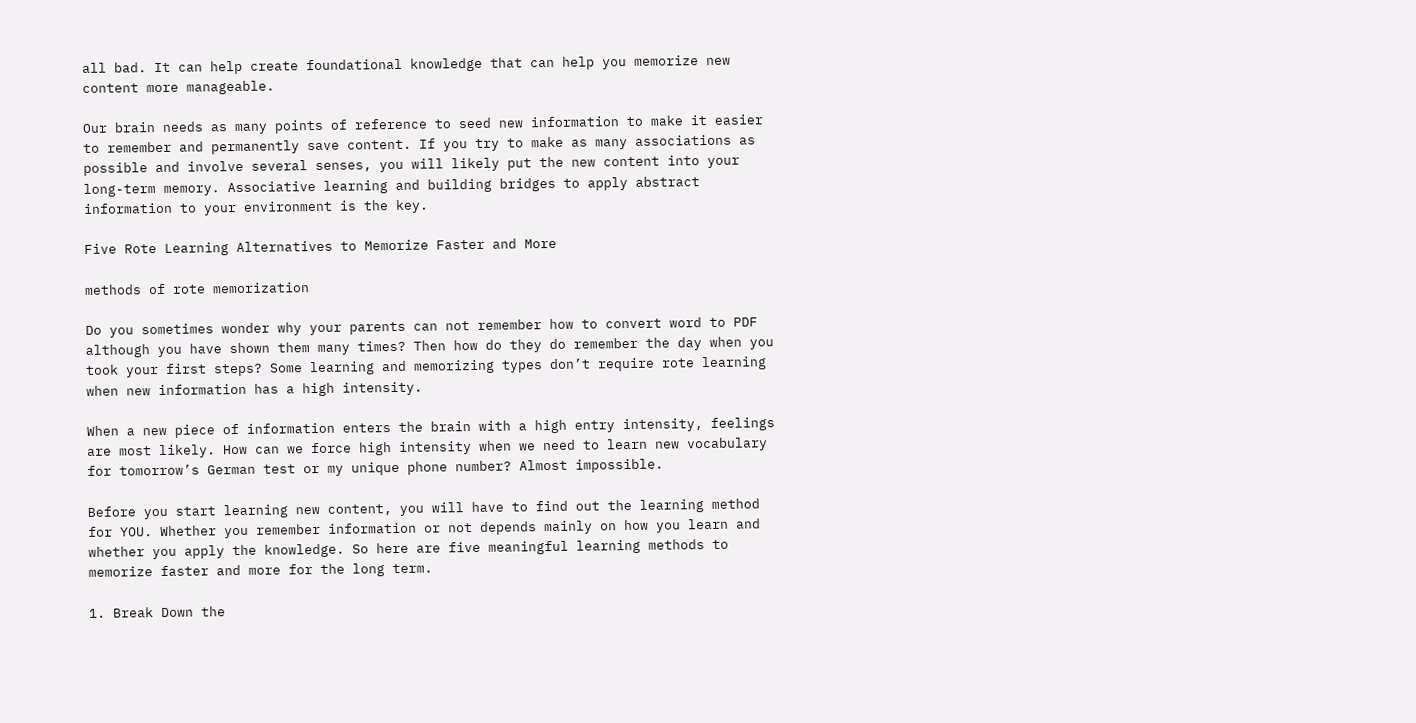all bad. It can help create foundational knowledge that can help you memorize new content more manageable.

Our brain needs as many points of reference to seed new information to make it easier to remember and permanently save content. If you try to make as many associations as possible and involve several senses, you will likely put the new content into your long-term memory. Associative learning and building bridges to apply abstract information to your environment is the key.

Five Rote Learning Alternatives to Memorize Faster and More

methods of rote memorization

Do you sometimes wonder why your parents can not remember how to convert word to PDF although you have shown them many times? Then how do they do remember the day when you took your first steps? Some learning and memorizing types don’t require rote learning when new information has a high intensity.

When a new piece of information enters the brain with a high entry intensity, feelings are most likely. How can we force high intensity when we need to learn new vocabulary for tomorrow’s German test or my unique phone number? Almost impossible.

Before you start learning new content, you will have to find out the learning method for YOU. Whether you remember information or not depends mainly on how you learn and whether you apply the knowledge. So here are five meaningful learning methods to memorize faster and more for the long term.

1. Break Down the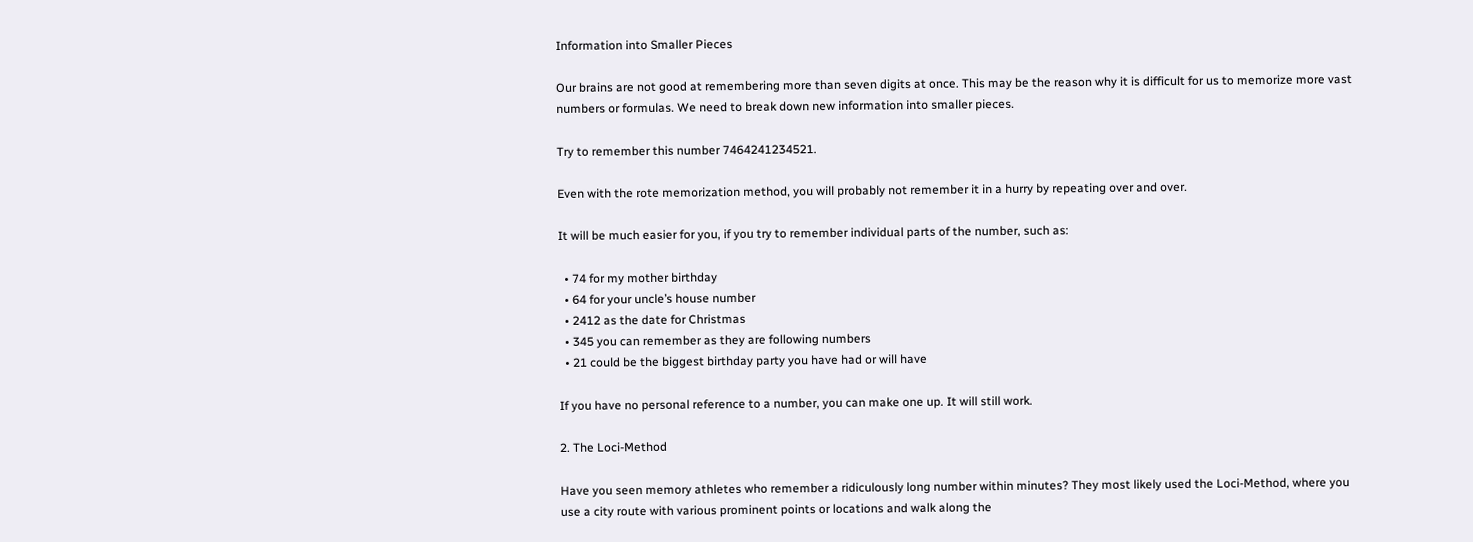Information into Smaller Pieces

Our brains are not good at remembering more than seven digits at once. This may be the reason why it is difficult for us to memorize more vast numbers or formulas. We need to break down new information into smaller pieces.

Try to remember this number 7464241234521.

Even with the rote memorization method, you will probably not remember it in a hurry by repeating over and over.

It will be much easier for you, if you try to remember individual parts of the number, such as:

  • 74 for my mother birthday
  • 64 for your uncle’s house number
  • 2412 as the date for Christmas
  • 345 you can remember as they are following numbers
  • 21 could be the biggest birthday party you have had or will have

If you have no personal reference to a number, you can make one up. It will still work.

2. The Loci-Method

Have you seen memory athletes who remember a ridiculously long number within minutes? They most likely used the Loci-Method, where you use a city route with various prominent points or locations and walk along the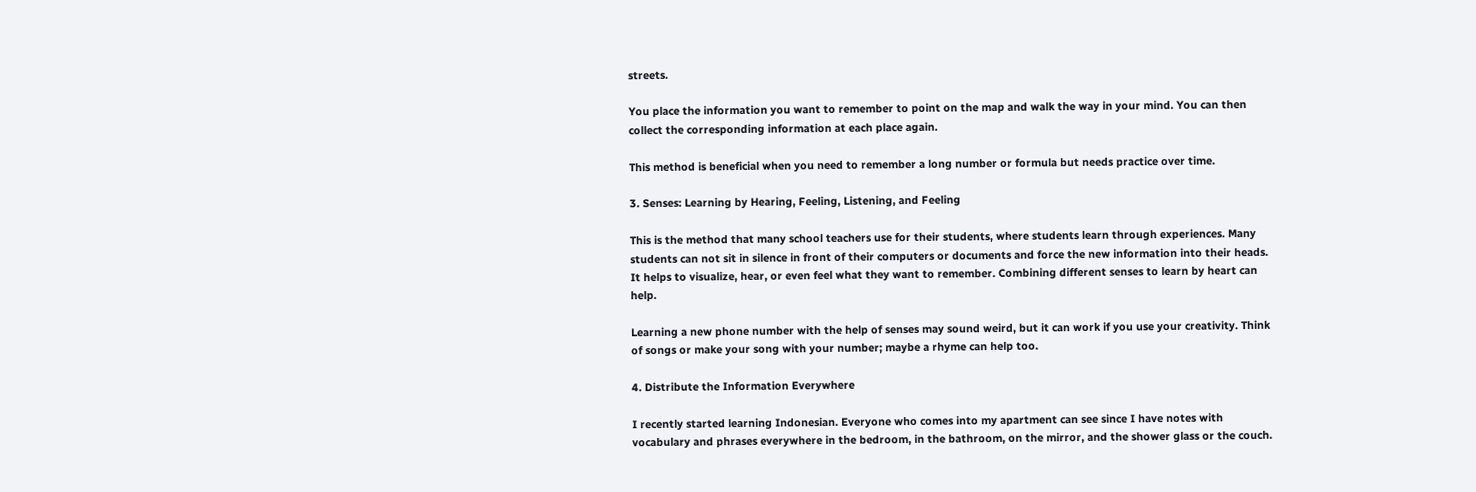streets.

You place the information you want to remember to point on the map and walk the way in your mind. You can then collect the corresponding information at each place again.

This method is beneficial when you need to remember a long number or formula but needs practice over time.

3. Senses: Learning by Hearing, Feeling, Listening, and Feeling

This is the method that many school teachers use for their students, where students learn through experiences. Many students can not sit in silence in front of their computers or documents and force the new information into their heads. It helps to visualize, hear, or even feel what they want to remember. Combining different senses to learn by heart can help.

Learning a new phone number with the help of senses may sound weird, but it can work if you use your creativity. Think of songs or make your song with your number; maybe a rhyme can help too.

4. Distribute the Information Everywhere

I recently started learning Indonesian. Everyone who comes into my apartment can see since I have notes with vocabulary and phrases everywhere in the bedroom, in the bathroom, on the mirror, and the shower glass or the couch.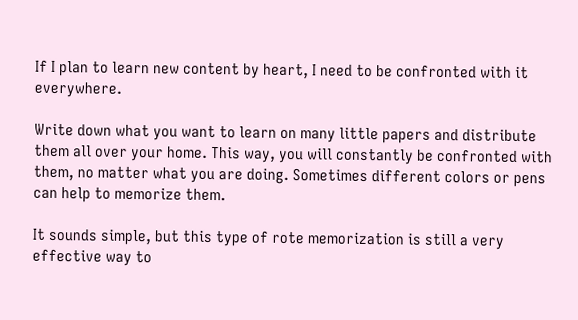If I plan to learn new content by heart, I need to be confronted with it everywhere.

Write down what you want to learn on many little papers and distribute them all over your home. This way, you will constantly be confronted with them, no matter what you are doing. Sometimes different colors or pens can help to memorize them.

It sounds simple, but this type of rote memorization is still a very effective way to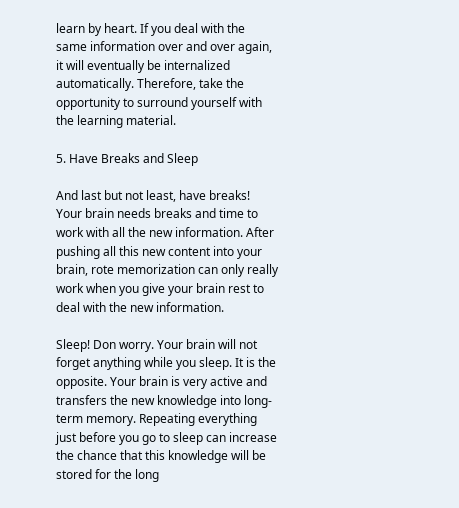learn by heart. If you deal with the same information over and over again, it will eventually be internalized automatically. Therefore, take the opportunity to surround yourself with the learning material.

5. Have Breaks and Sleep

And last but not least, have breaks! Your brain needs breaks and time to work with all the new information. After pushing all this new content into your brain, rote memorization can only really work when you give your brain rest to deal with the new information.

Sleep! Don worry. Your brain will not forget anything while you sleep. It is the opposite. Your brain is very active and transfers the new knowledge into long-term memory. Repeating everything just before you go to sleep can increase the chance that this knowledge will be stored for the long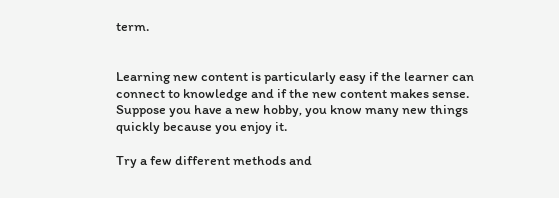term.


Learning new content is particularly easy if the learner can connect to knowledge and if the new content makes sense. Suppose you have a new hobby, you know many new things quickly because you enjoy it.

Try a few different methods and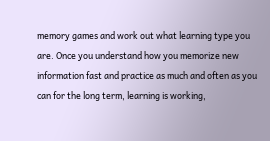memory games and work out what learning type you are. Once you understand how you memorize new information fast and practice as much and often as you can for the long term, learning is working,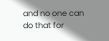and no one can do that for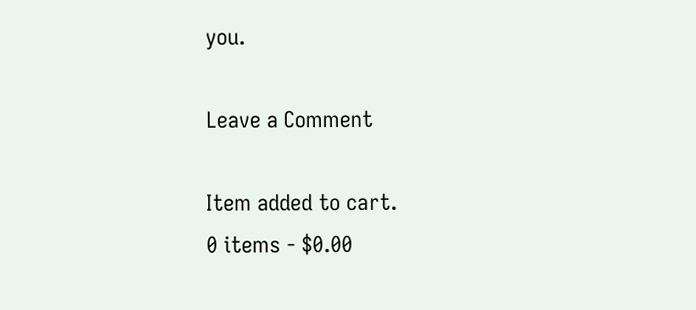you.

Leave a Comment

Item added to cart.
0 items - $0.00